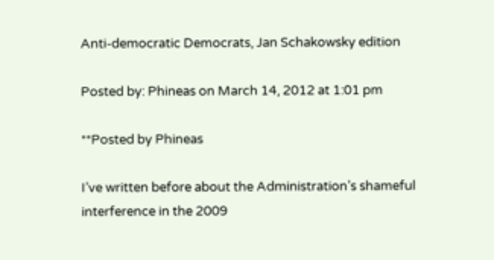Anti-democratic Democrats, Jan Schakowsky edition

Posted by: Phineas on March 14, 2012 at 1:01 pm

**Posted by Phineas

I’ve written before about the Administration’s shameful interference in the 2009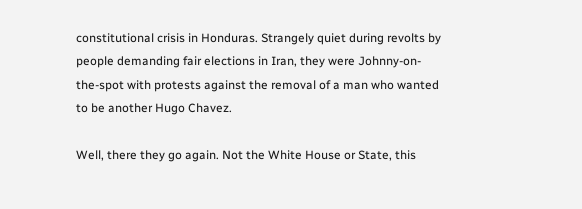constitutional crisis in Honduras. Strangely quiet during revolts by people demanding fair elections in Iran, they were Johnny-on-the-spot with protests against the removal of a man who wanted to be another Hugo Chavez.

Well, there they go again. Not the White House or State, this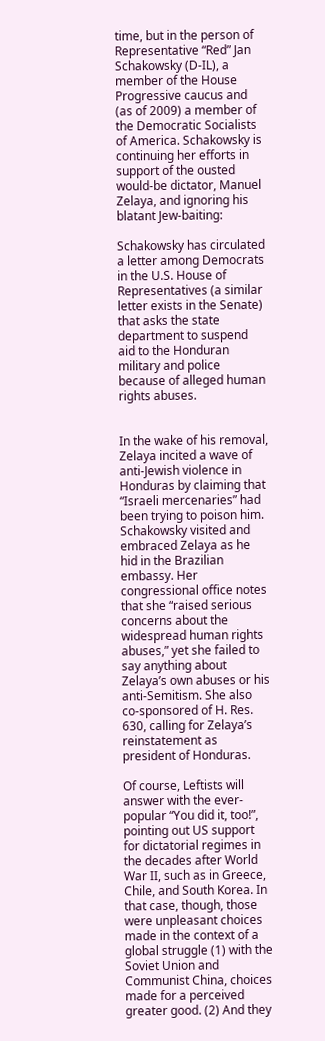time, but in the person of Representative “Red” Jan Schakowsky (D-IL), a member of the House Progressive caucus and (as of 2009) a member of the Democratic Socialists of America. Schakowsky is continuing her efforts in support of the ousted would-be dictator, Manuel Zelaya, and ignoring his blatant Jew-baiting:

Schakowsky has circulated a letter among Democrats in the U.S. House of Representatives (a similar letter exists in the Senate) that asks the state department to suspend aid to the Honduran military and police because of alleged human rights abuses.


In the wake of his removal, Zelaya incited a wave of anti-Jewish violence in Honduras by claiming that “Israeli mercenaries” had been trying to poison him. Schakowsky visited and embraced Zelaya as he hid in the Brazilian embassy. Her congressional office notes that she “raised serious concerns about the widespread human rights abuses,” yet she failed to say anything about Zelaya’s own abuses or his anti-Semitism. She also co-sponsored of H. Res. 630, calling for Zelaya’s reinstatement as president of Honduras.

Of course, Leftists will answer with the ever-popular “You did it, too!”, pointing out US support for dictatorial regimes in the decades after World War II, such as in Greece, Chile, and South Korea. In that case, though, those were unpleasant choices made in the context of a global struggle (1) with the Soviet Union and Communist China, choices made for a perceived greater good. (2) And they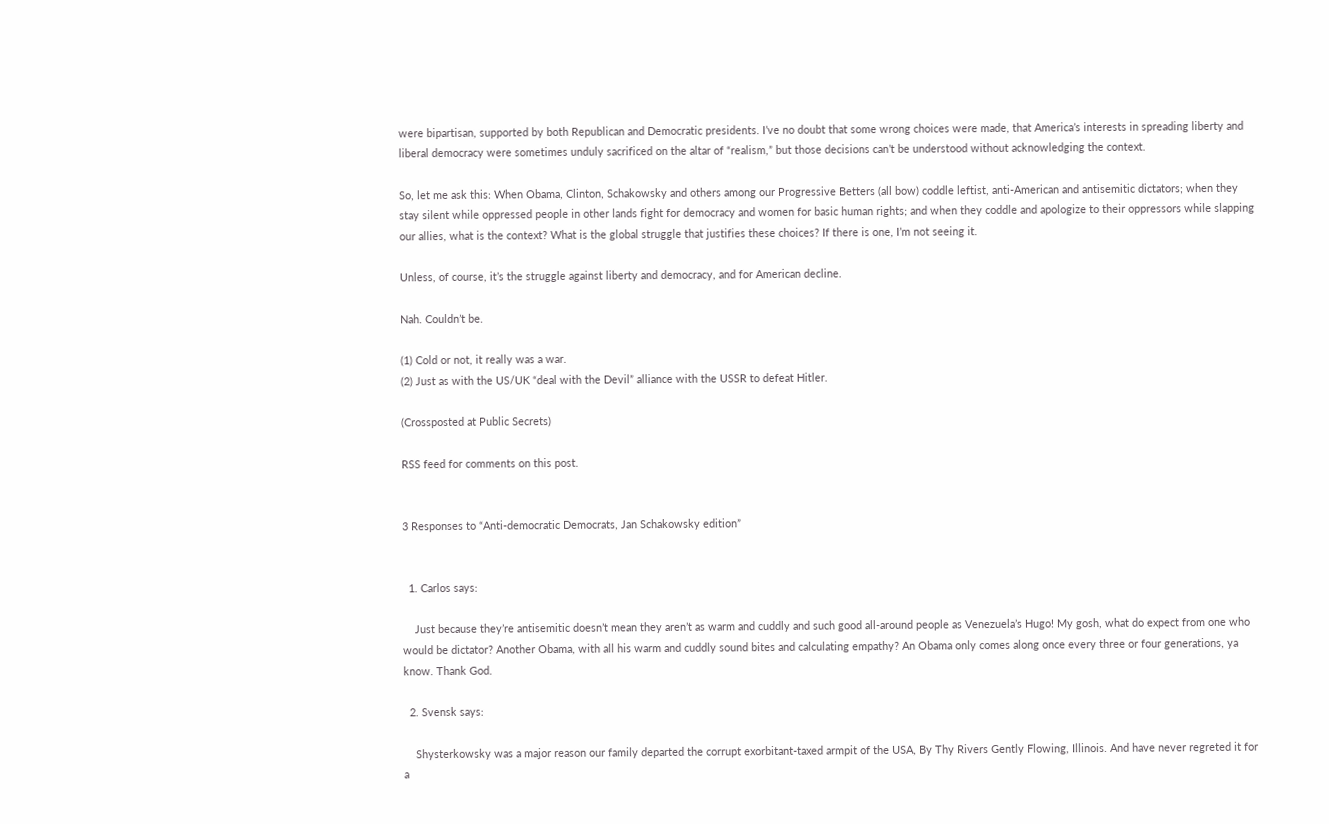were bipartisan, supported by both Republican and Democratic presidents. I’ve no doubt that some wrong choices were made, that America’s interests in spreading liberty and liberal democracy were sometimes unduly sacrificed on the altar of “realism,” but those decisions can’t be understood without acknowledging the context.

So, let me ask this: When Obama, Clinton, Schakowsky and others among our Progressive Betters (all bow) coddle leftist, anti-American and antisemitic dictators; when they stay silent while oppressed people in other lands fight for democracy and women for basic human rights; and when they coddle and apologize to their oppressors while slapping our allies, what is the context? What is the global struggle that justifies these choices? If there is one, I’m not seeing it.

Unless, of course, it’s the struggle against liberty and democracy, and for American decline.

Nah. Couldn’t be.

(1) Cold or not, it really was a war.
(2) Just as with the US/UK “deal with the Devil” alliance with the USSR to defeat Hitler.

(Crossposted at Public Secrets)

RSS feed for comments on this post.


3 Responses to “Anti-democratic Democrats, Jan Schakowsky edition”


  1. Carlos says:

    Just because they’re antisemitic doesn’t mean they aren’t as warm and cuddly and such good all-around people as Venezuela’s Hugo! My gosh, what do expect from one who would be dictator? Another Obama, with all his warm and cuddly sound bites and calculating empathy? An Obama only comes along once every three or four generations, ya know. Thank God.

  2. Svensk says:

    Shysterkowsky was a major reason our family departed the corrupt exorbitant-taxed armpit of the USA, By Thy Rivers Gently Flowing, Illinois. And have never regreted it for a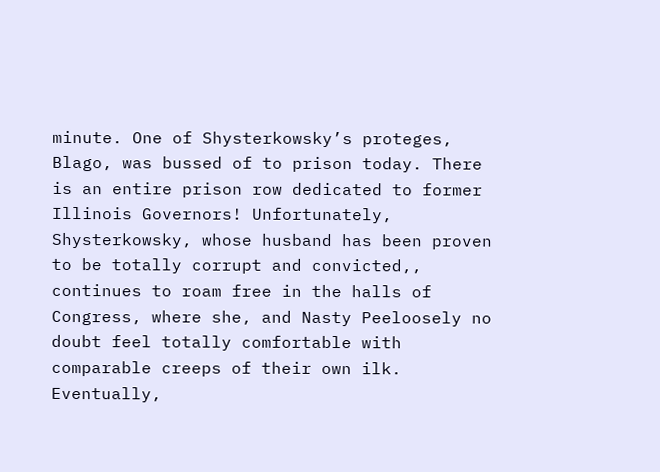minute. One of Shysterkowsky’s proteges, Blago, was bussed of to prison today. There is an entire prison row dedicated to former Illinois Governors! Unfortunately, Shysterkowsky, whose husband has been proven to be totally corrupt and convicted,, continues to roam free in the halls of Congress, where she, and Nasty Peeloosely no doubt feel totally comfortable with comparable creeps of their own ilk. Eventually,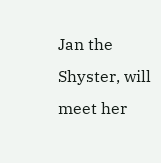Jan the Shyster, will meet her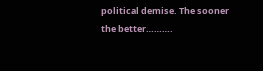political demise. The sooner the better……….